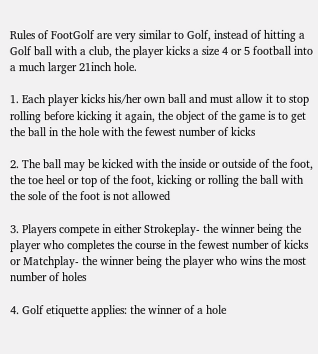Rules of FootGolf are very similar to Golf, instead of hitting a Golf ball with a club, the player kicks a size 4 or 5 football into a much larger 21inch hole.

1. Each player kicks his/her own ball and must allow it to stop rolling before kicking it again, the object of the game is to get the ball in the hole with the fewest number of kicks

2. The ball may be kicked with the inside or outside of the foot, the toe heel or top of the foot, kicking or rolling the ball with the sole of the foot is not allowed

3. Players compete in either Strokeplay- the winner being the player who completes the course in the fewest number of kicks or Matchplay- the winner being the player who wins the most number of holes

4. Golf etiquette applies: the winner of a hole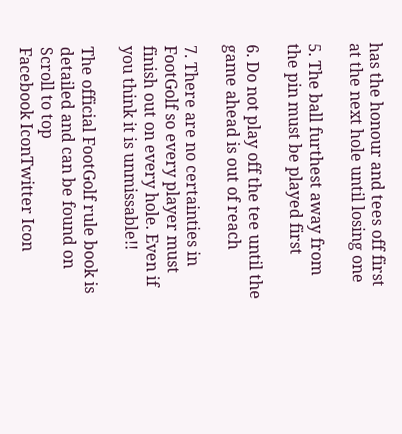has the honour and tees off first at the next hole until losing one

5. The ball furthest away from the pin must be played first

6. Do not play off the tee until the game ahead is out of reach

7. There are no certainties in FootGolf so every player must finish out on every hole. Even if you think it is unmissable!!

The official FootGolf rule book is detailed and can be found on
Scroll to top
Facebook IconTwitter Icon